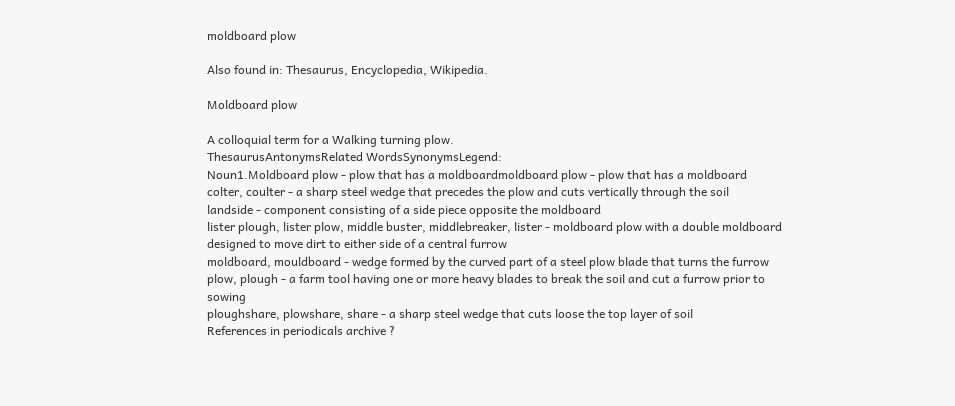moldboard plow

Also found in: Thesaurus, Encyclopedia, Wikipedia.

Moldboard plow

A colloquial term for a Walking turning plow.
ThesaurusAntonymsRelated WordsSynonymsLegend:
Noun1.Moldboard plow - plow that has a moldboardmoldboard plow - plow that has a moldboard
colter, coulter - a sharp steel wedge that precedes the plow and cuts vertically through the soil
landside - component consisting of a side piece opposite the moldboard
lister plough, lister plow, middle buster, middlebreaker, lister - moldboard plow with a double moldboard designed to move dirt to either side of a central furrow
moldboard, mouldboard - wedge formed by the curved part of a steel plow blade that turns the furrow
plow, plough - a farm tool having one or more heavy blades to break the soil and cut a furrow prior to sowing
ploughshare, plowshare, share - a sharp steel wedge that cuts loose the top layer of soil
References in periodicals archive ?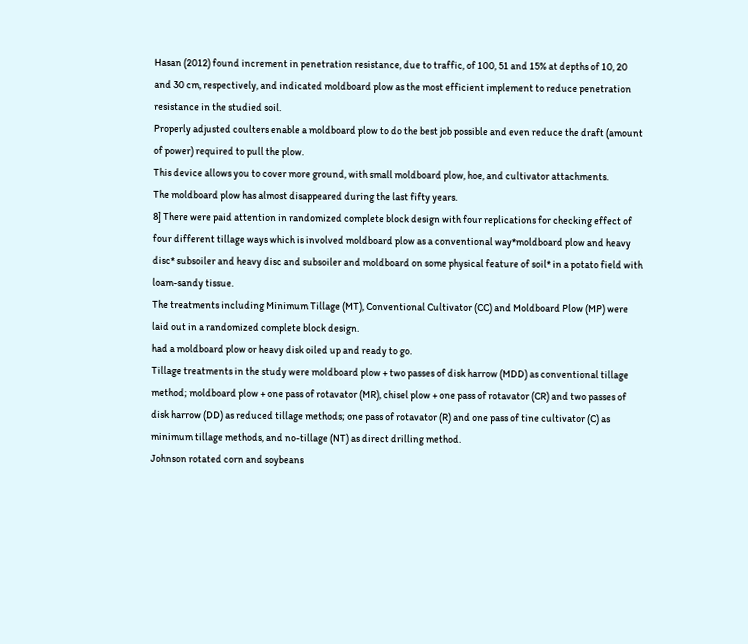Hasan (2012) found increment in penetration resistance, due to traffic, of 100, 51 and 15% at depths of 10, 20 and 30 cm, respectively, and indicated moldboard plow as the most efficient implement to reduce penetration resistance in the studied soil.
Properly adjusted coulters enable a moldboard plow to do the best job possible and even reduce the draft (amount of power) required to pull the plow.
This device allows you to cover more ground, with small moldboard plow, hoe, and cultivator attachments.
The moldboard plow has almost disappeared during the last fifty years.
8] There were paid attention in randomized complete block design with four replications for checking effect of four different tillage ways which is involved moldboard plow as a conventional way*moldboard plow and heavy disc* subsoiler and heavy disc and subsoiler and moldboard on some physical feature of soil* in a potato field with loam-sandy tissue.
The treatments including Minimum Tillage (MT), Conventional Cultivator (CC) and Moldboard Plow (MP) were laid out in a randomized complete block design.
had a moldboard plow or heavy disk oiled up and ready to go.
Tillage treatments in the study were moldboard plow + two passes of disk harrow (MDD) as conventional tillage method; moldboard plow + one pass of rotavator (MR), chisel plow + one pass of rotavator (CR) and two passes of disk harrow (DD) as reduced tillage methods; one pass of rotavator (R) and one pass of tine cultivator (C) as minimum tillage methods, and no-tillage (NT) as direct drilling method.
Johnson rotated corn and soybeans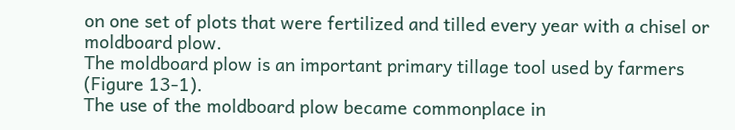on one set of plots that were fertilized and tilled every year with a chisel or moldboard plow.
The moldboard plow is an important primary tillage tool used by farmers (Figure 13-1).
The use of the moldboard plow became commonplace in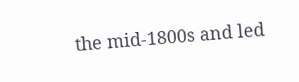the mid-1800s and led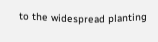to the widespread planting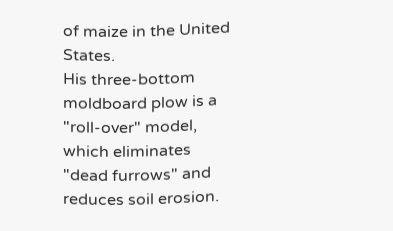of maize in the United States.
His three-bottom moldboard plow is a "roll-over" model, which eliminates "dead furrows" and reduces soil erosion.